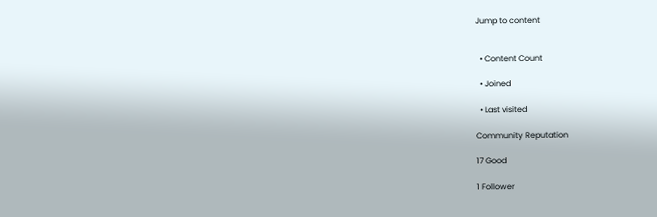Jump to content


  • Content Count

  • Joined

  • Last visited

Community Reputation

17 Good

1 Follower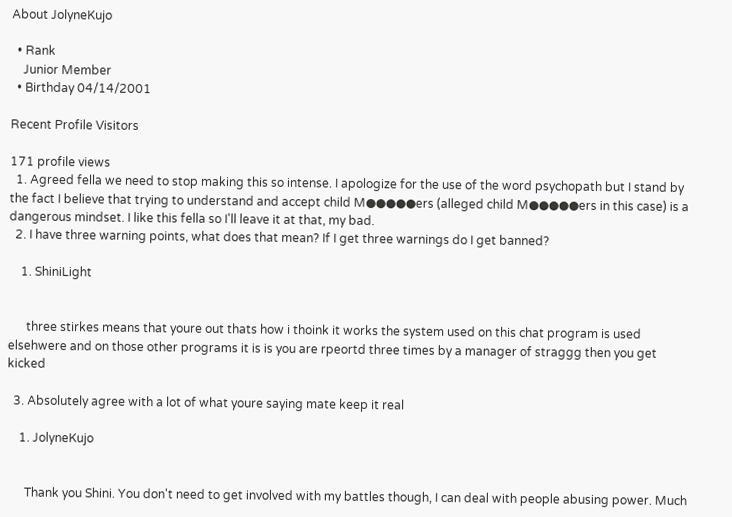About JolyneKujo

  • Rank
    Junior Member
  • Birthday 04/14/2001

Recent Profile Visitors

171 profile views
  1. Agreed fella we need to stop making this so intense. I apologize for the use of the word psychopath but I stand by the fact I believe that trying to understand and accept child M●●●●●ers (alleged child M●●●●●ers in this case) is a dangerous mindset. I like this fella so I'll leave it at that, my bad.
  2. I have three warning points, what does that mean? If I get three warnings do I get banned?

    1. ShiniLight


      three stirkes means that youre out thats how i thoink it works the system used on this chat program is used elsehwere and on those other programs it is is you are rpeortd three times by a manager of straggg then you get kicked

  3. Absolutely agree with a lot of what youre saying mate keep it real

    1. JolyneKujo


      Thank you Shini. You don't need to get involved with my battles though, I can deal with people abusing power. Much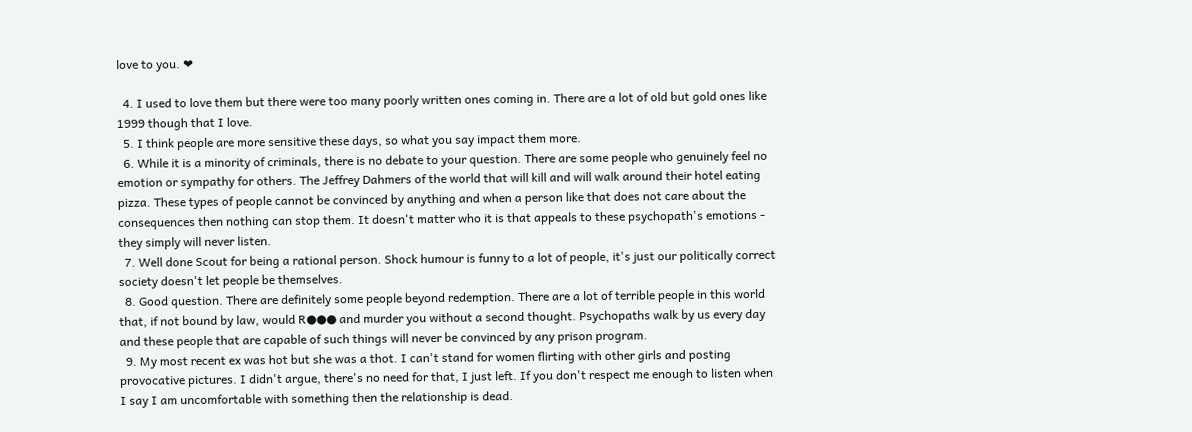love to you. ❤

  4. I used to love them but there were too many poorly written ones coming in. There are a lot of old but gold ones like 1999 though that I love.
  5. I think people are more sensitive these days, so what you say impact them more.
  6. While it is a minority of criminals, there is no debate to your question. There are some people who genuinely feel no emotion or sympathy for others. The Jeffrey Dahmers of the world that will kill and will walk around their hotel eating pizza. These types of people cannot be convinced by anything and when a person like that does not care about the consequences then nothing can stop them. It doesn't matter who it is that appeals to these psychopath's emotions - they simply will never listen.
  7. Well done Scout for being a rational person. Shock humour is funny to a lot of people, it's just our politically correct society doesn't let people be themselves.
  8. Good question. There are definitely some people beyond redemption. There are a lot of terrible people in this world that, if not bound by law, would R●●● and murder you without a second thought. Psychopaths walk by us every day and these people that are capable of such things will never be convinced by any prison program.
  9. My most recent ex was hot but she was a thot. I can't stand for women flirting with other girls and posting provocative pictures. I didn't argue, there's no need for that, I just left. If you don't respect me enough to listen when I say I am uncomfortable with something then the relationship is dead.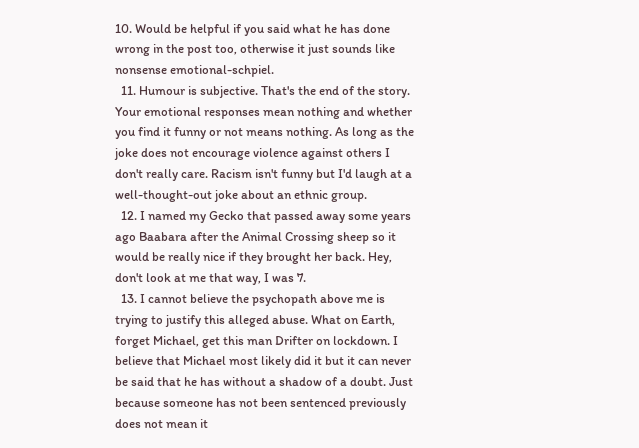10. Would be helpful if you said what he has done wrong in the post too, otherwise it just sounds like nonsense emotional-schpiel.
  11. Humour is subjective. That's the end of the story. Your emotional responses mean nothing and whether you find it funny or not means nothing. As long as the joke does not encourage violence against others I don't really care. Racism isn't funny but I'd laugh at a well-thought-out joke about an ethnic group.
  12. I named my Gecko that passed away some years ago Baabara after the Animal Crossing sheep so it would be really nice if they brought her back. Hey, don't look at me that way, I was 7.
  13. I cannot believe the psychopath above me is trying to justify this alleged abuse. What on Earth, forget Michael, get this man Drifter on lockdown. I believe that Michael most likely did it but it can never be said that he has without a shadow of a doubt. Just because someone has not been sentenced previously does not mean it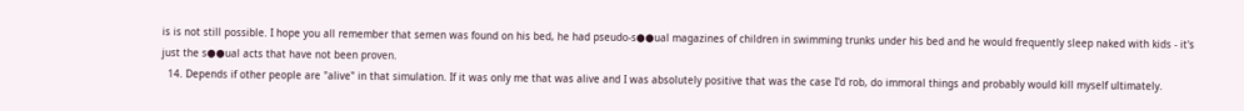is is not still possible. I hope you all remember that semen was found on his bed, he had pseudo-s●●ual magazines of children in swimming trunks under his bed and he would frequently sleep naked with kids - it's just the s●●ual acts that have not been proven.
  14. Depends if other people are "alive" in that simulation. If it was only me that was alive and I was absolutely positive that was the case I'd rob, do immoral things and probably would kill myself ultimately.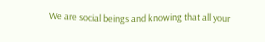We are social beings and knowing that all your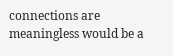connections are meaningless would be a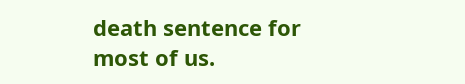death sentence for most of us.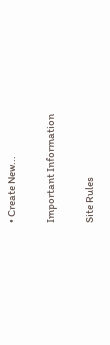• Create New...

Important Information

Site Rules